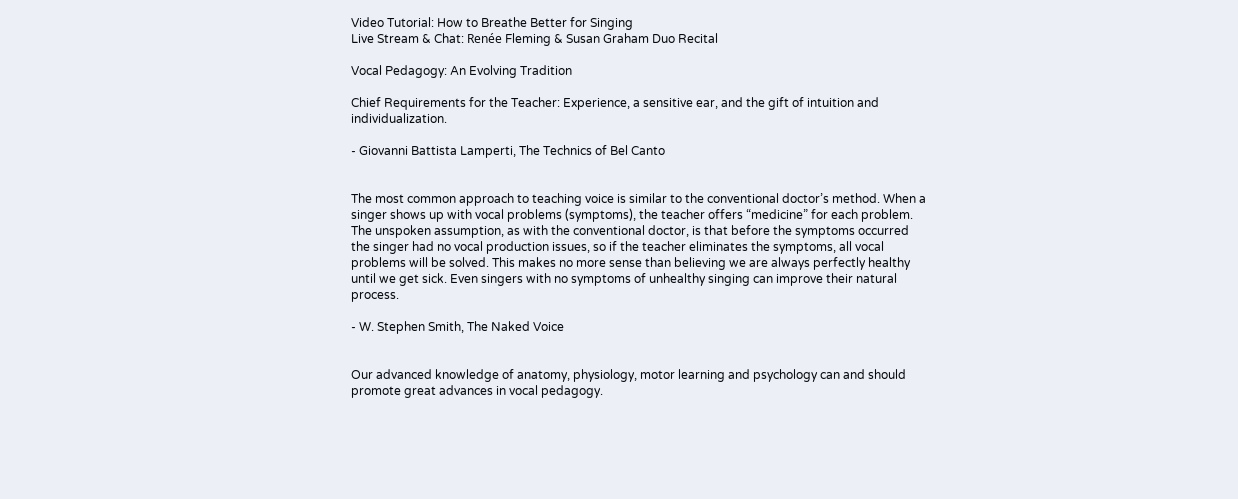Video Tutorial: How to Breathe Better for Singing
Live Stream & Chat: Renée Fleming & Susan Graham Duo Recital

Vocal Pedagogy: An Evolving Tradition

Chief Requirements for the Teacher: Experience, a sensitive ear, and the gift of intuition and individualization.

- Giovanni Battista Lamperti, The Technics of Bel Canto


The most common approach to teaching voice is similar to the conventional doctor’s method. When a singer shows up with vocal problems (symptoms), the teacher offers “medicine” for each problem. The unspoken assumption, as with the conventional doctor, is that before the symptoms occurred the singer had no vocal production issues, so if the teacher eliminates the symptoms, all vocal problems will be solved. This makes no more sense than believing we are always perfectly healthy until we get sick. Even singers with no symptoms of unhealthy singing can improve their natural process.

- W. Stephen Smith, The Naked Voice


Our advanced knowledge of anatomy, physiology, motor learning and psychology can and should promote great advances in vocal pedagogy.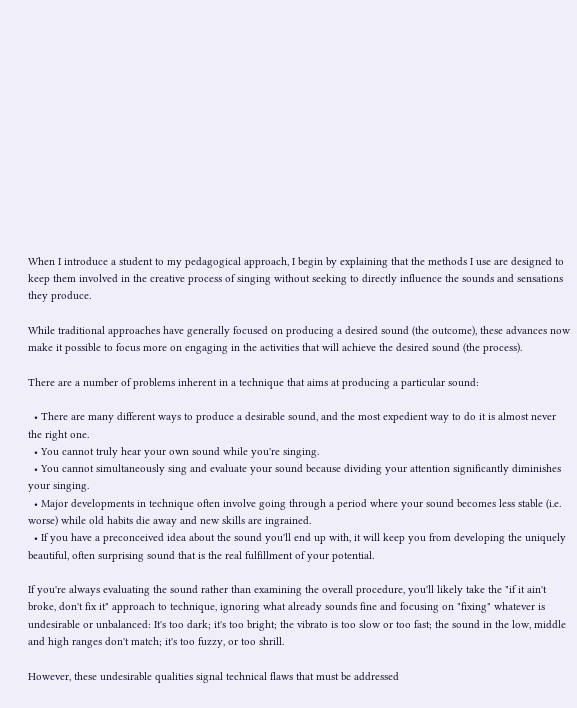When I introduce a student to my pedagogical approach, I begin by explaining that the methods I use are designed to keep them involved in the creative process of singing without seeking to directly influence the sounds and sensations they produce.

While traditional approaches have generally focused on producing a desired sound (the outcome), these advances now make it possible to focus more on engaging in the activities that will achieve the desired sound (the process).

There are a number of problems inherent in a technique that aims at producing a particular sound:

  • There are many different ways to produce a desirable sound, and the most expedient way to do it is almost never the right one.
  • You cannot truly hear your own sound while you're singing.
  • You cannot simultaneously sing and evaluate your sound because dividing your attention significantly diminishes your singing.
  • Major developments in technique often involve going through a period where your sound becomes less stable (i.e. worse) while old habits die away and new skills are ingrained.
  • If you have a preconceived idea about the sound you'll end up with, it will keep you from developing the uniquely beautiful, often surprising sound that is the real fulfillment of your potential.

If you're always evaluating the sound rather than examining the overall procedure, you'll likely take the "if it ain't broke, don't fix it" approach to technique, ignoring what already sounds fine and focusing on "fixing" whatever is undesirable or unbalanced: It's too dark; it's too bright; the vibrato is too slow or too fast; the sound in the low, middle and high ranges don't match; it's too fuzzy, or too shrill.

However, these undesirable qualities signal technical flaws that must be addressed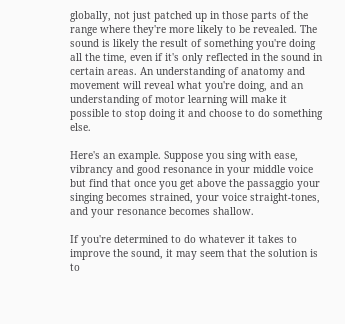globally, not just patched up in those parts of the range where they're more likely to be revealed. The sound is likely the result of something you're doing all the time, even if it's only reflected in the sound in certain areas. An understanding of anatomy and movement will reveal what you're doing, and an understanding of motor learning will make it possible to stop doing it and choose to do something else.

Here's an example. Suppose you sing with ease, vibrancy and good resonance in your middle voice but find that once you get above the passaggio your singing becomes strained, your voice straight-tones, and your resonance becomes shallow.

If you're determined to do whatever it takes to improve the sound, it may seem that the solution is to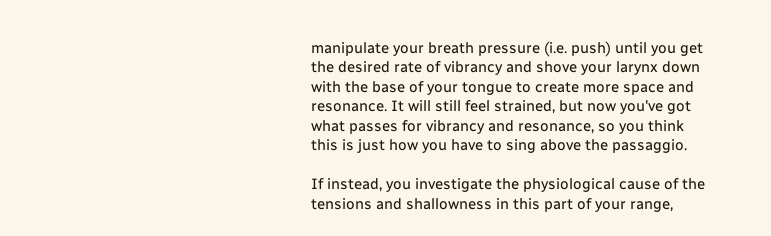manipulate your breath pressure (i.e. push) until you get the desired rate of vibrancy and shove your larynx down with the base of your tongue to create more space and resonance. It will still feel strained, but now you've got what passes for vibrancy and resonance, so you think this is just how you have to sing above the passaggio.

If instead, you investigate the physiological cause of the tensions and shallowness in this part of your range,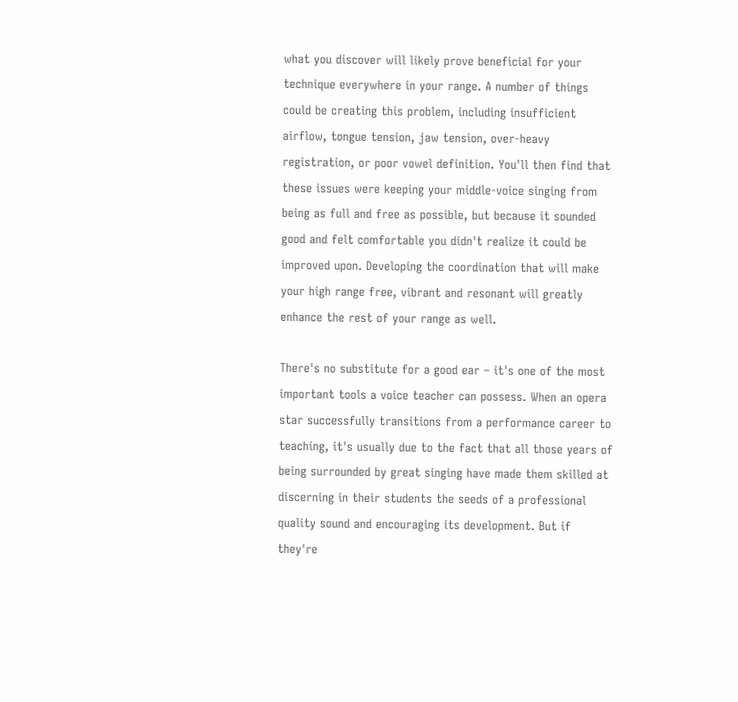what you discover will likely prove beneficial for your technique everywhere in your range. A number of things could be creating this problem, including insufficient airflow, tongue tension, jaw tension, over-heavy registration, or poor vowel definition. You'll then find that these issues were keeping your middle-voice singing from being as full and free as possible, but because it sounded good and felt comfortable you didn't realize it could be improved upon. Developing the coordination that will make your high range free, vibrant and resonant will greatly enhance the rest of your range as well.

There's no substitute for a good ear – it's one of the most important tools a voice teacher can possess. When an opera star successfully transitions from a performance career to teaching, it's usually due to the fact that all those years of being surrounded by great singing have made them skilled at discerning in their students the seeds of a professional quality sound and encouraging its development. But if they're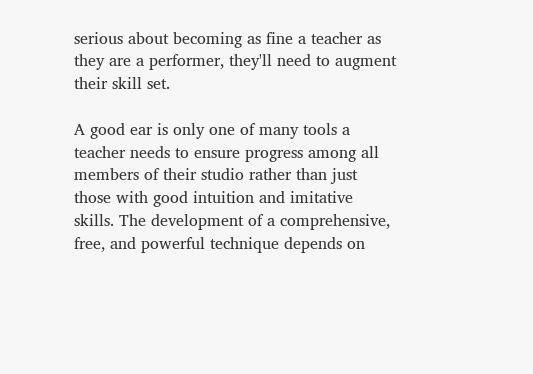serious about becoming as fine a teacher as they are a performer, they'll need to augment their skill set.

A good ear is only one of many tools a teacher needs to ensure progress among all members of their studio rather than just those with good intuition and imitative skills. The development of a comprehensive, free, and powerful technique depends on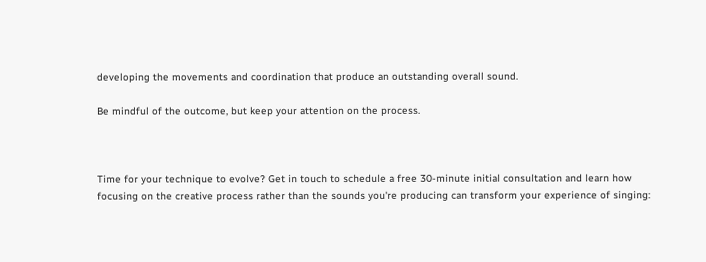developing the movements and coordination that produce an outstanding overall sound.

Be mindful of the outcome, but keep your attention on the process.



Time for your technique to evolve? Get in touch to schedule a free 30-minute initial consultation and learn how focusing on the creative process rather than the sounds you're producing can transform your experience of singing: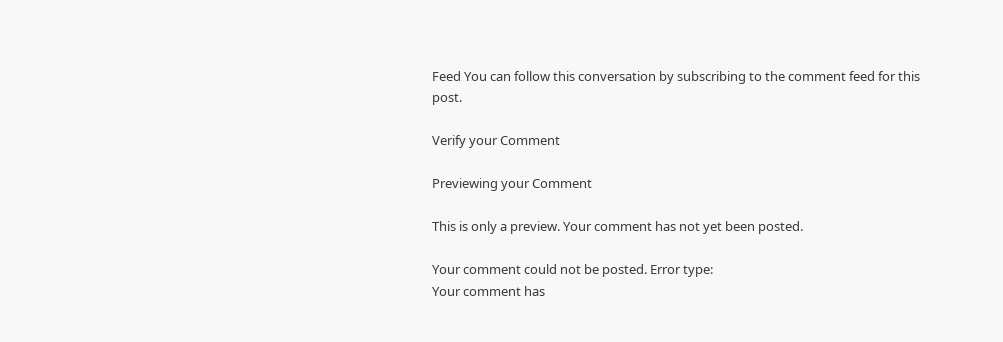Feed You can follow this conversation by subscribing to the comment feed for this post.

Verify your Comment

Previewing your Comment

This is only a preview. Your comment has not yet been posted.

Your comment could not be posted. Error type:
Your comment has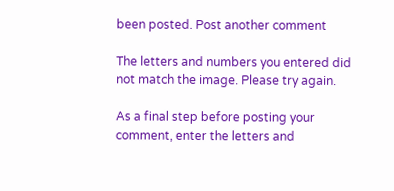been posted. Post another comment

The letters and numbers you entered did not match the image. Please try again.

As a final step before posting your comment, enter the letters and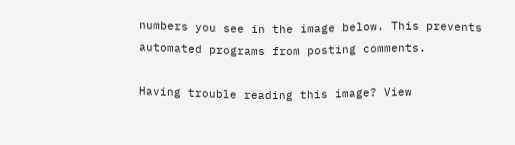numbers you see in the image below. This prevents automated programs from posting comments.

Having trouble reading this image? View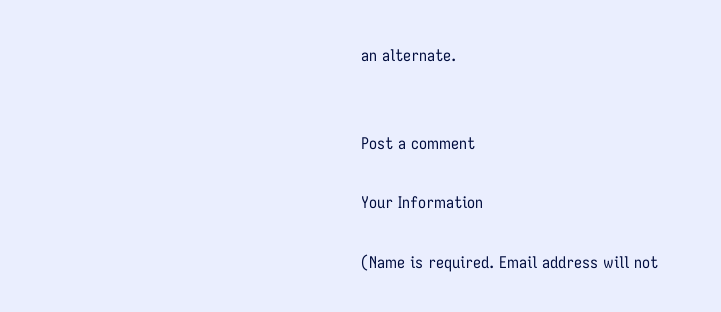an alternate.


Post a comment

Your Information

(Name is required. Email address will not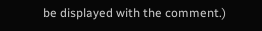be displayed with the comment.)